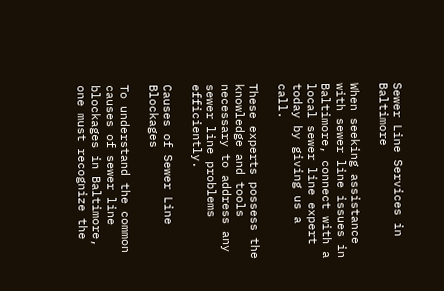Sewer Line Services in Baltimore

When seeking assistance with sewer line issues in Baltimore, connect with a local sewer line expert today by giving us a call.

These experts possess the knowledge and tools necessary to address any sewer line problems efficiently.

Causes of Sewer Line Blockages

To understand the common causes of sewer line blockages in Baltimore, one must recognize the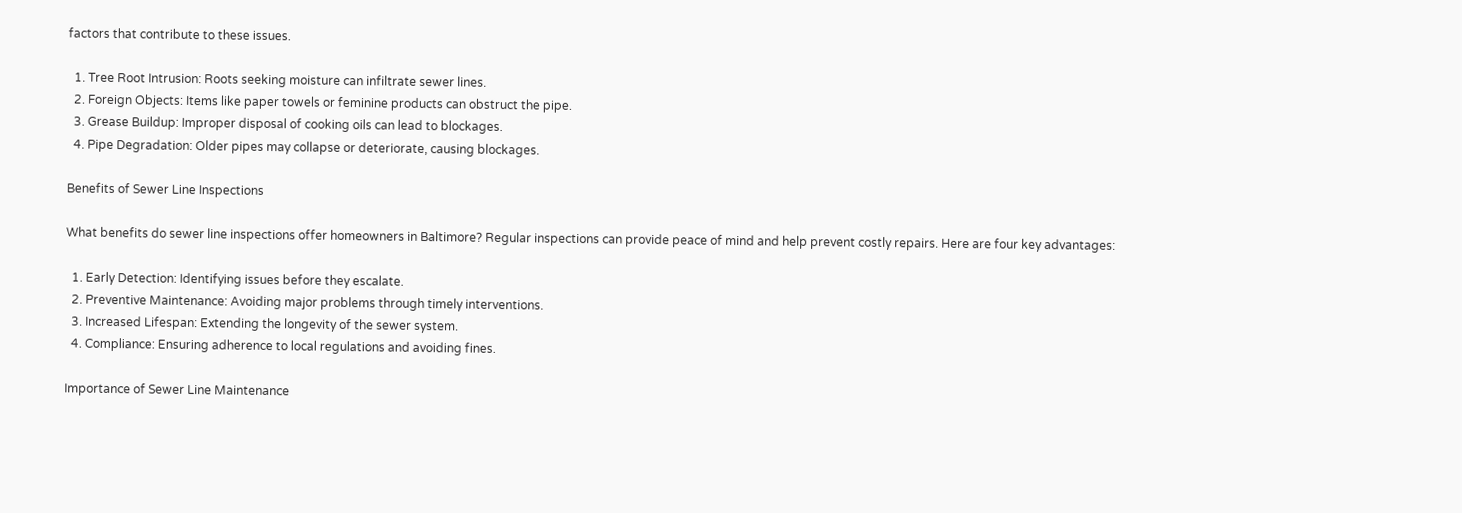factors that contribute to these issues.

  1. Tree Root Intrusion: Roots seeking moisture can infiltrate sewer lines.
  2. Foreign Objects: Items like paper towels or feminine products can obstruct the pipe.
  3. Grease Buildup: Improper disposal of cooking oils can lead to blockages.
  4. Pipe Degradation: Older pipes may collapse or deteriorate, causing blockages.

Benefits of Sewer Line Inspections

What benefits do sewer line inspections offer homeowners in Baltimore? Regular inspections can provide peace of mind and help prevent costly repairs. Here are four key advantages:

  1. Early Detection: Identifying issues before they escalate.
  2. Preventive Maintenance: Avoiding major problems through timely interventions.
  3. Increased Lifespan: Extending the longevity of the sewer system.
  4. Compliance: Ensuring adherence to local regulations and avoiding fines.

Importance of Sewer Line Maintenance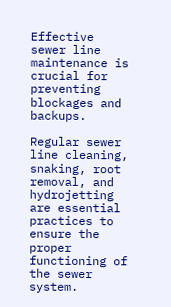Effective sewer line maintenance is crucial for preventing blockages and backups.

Regular sewer line cleaning, snaking, root removal, and hydrojetting are essential practices to ensure the proper functioning of the sewer system.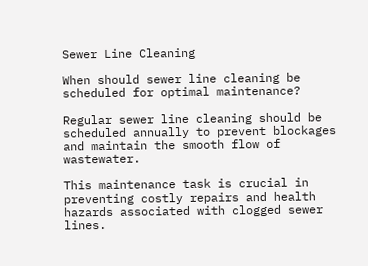Sewer Line Cleaning

When should sewer line cleaning be scheduled for optimal maintenance?

Regular sewer line cleaning should be scheduled annually to prevent blockages and maintain the smooth flow of wastewater.

This maintenance task is crucial in preventing costly repairs and health hazards associated with clogged sewer lines.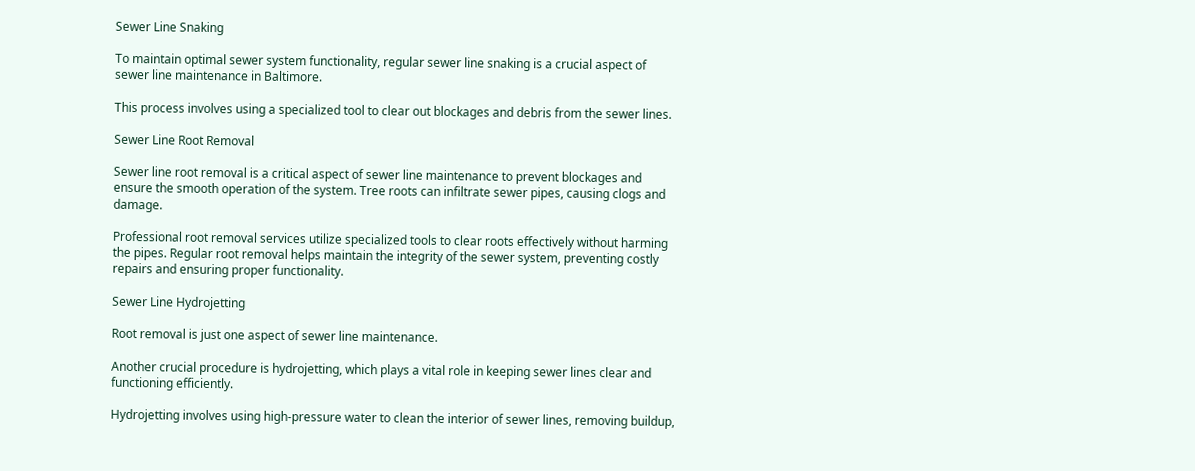Sewer Line Snaking

To maintain optimal sewer system functionality, regular sewer line snaking is a crucial aspect of sewer line maintenance in Baltimore.

This process involves using a specialized tool to clear out blockages and debris from the sewer lines.

Sewer Line Root Removal

Sewer line root removal is a critical aspect of sewer line maintenance to prevent blockages and ensure the smooth operation of the system. Tree roots can infiltrate sewer pipes, causing clogs and damage.

Professional root removal services utilize specialized tools to clear roots effectively without harming the pipes. Regular root removal helps maintain the integrity of the sewer system, preventing costly repairs and ensuring proper functionality.

Sewer Line Hydrojetting

Root removal is just one aspect of sewer line maintenance.

Another crucial procedure is hydrojetting, which plays a vital role in keeping sewer lines clear and functioning efficiently.

Hydrojetting involves using high-pressure water to clean the interior of sewer lines, removing buildup,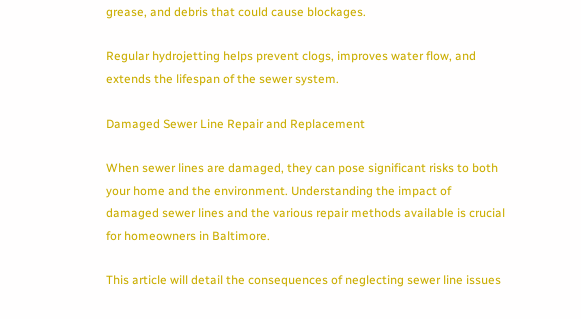grease, and debris that could cause blockages.

Regular hydrojetting helps prevent clogs, improves water flow, and extends the lifespan of the sewer system.

Damaged Sewer Line Repair and Replacement

When sewer lines are damaged, they can pose significant risks to both your home and the environment. Understanding the impact of damaged sewer lines and the various repair methods available is crucial for homeowners in Baltimore.

This article will detail the consequences of neglecting sewer line issues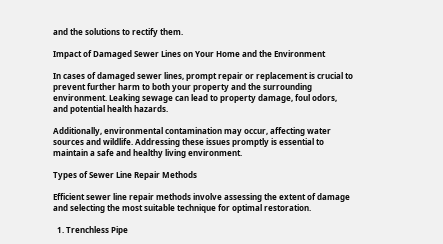and the solutions to rectify them.

Impact of Damaged Sewer Lines on Your Home and the Environment

In cases of damaged sewer lines, prompt repair or replacement is crucial to prevent further harm to both your property and the surrounding environment. Leaking sewage can lead to property damage, foul odors, and potential health hazards.

Additionally, environmental contamination may occur, affecting water sources and wildlife. Addressing these issues promptly is essential to maintain a safe and healthy living environment.

Types of Sewer Line Repair Methods

Efficient sewer line repair methods involve assessing the extent of damage and selecting the most suitable technique for optimal restoration.

  1. Trenchless Pipe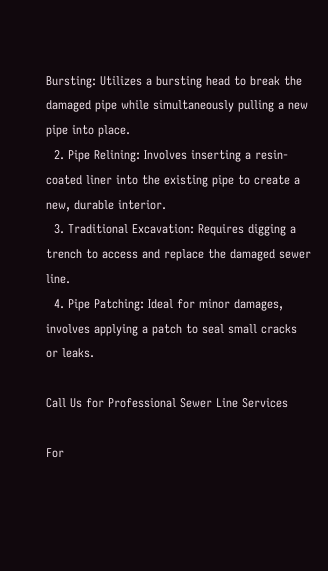Bursting: Utilizes a bursting head to break the damaged pipe while simultaneously pulling a new pipe into place.
  2. Pipe Relining: Involves inserting a resin-coated liner into the existing pipe to create a new, durable interior.
  3. Traditional Excavation: Requires digging a trench to access and replace the damaged sewer line.
  4. Pipe Patching: Ideal for minor damages, involves applying a patch to seal small cracks or leaks.

Call Us for Professional Sewer Line Services

For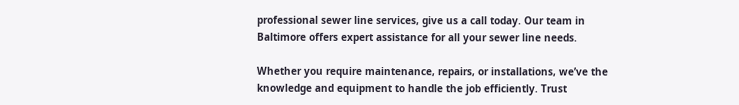professional sewer line services, give us a call today. Our team in Baltimore offers expert assistance for all your sewer line needs.

Whether you require maintenance, repairs, or installations, we’ve the knowledge and equipment to handle the job efficiently. Trust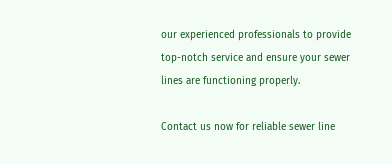our experienced professionals to provide top-notch service and ensure your sewer lines are functioning properly.

Contact us now for reliable sewer line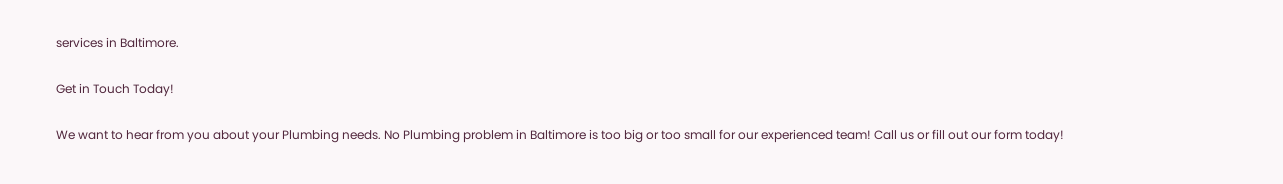services in Baltimore.

Get in Touch Today!

We want to hear from you about your Plumbing needs. No Plumbing problem in Baltimore is too big or too small for our experienced team! Call us or fill out our form today!